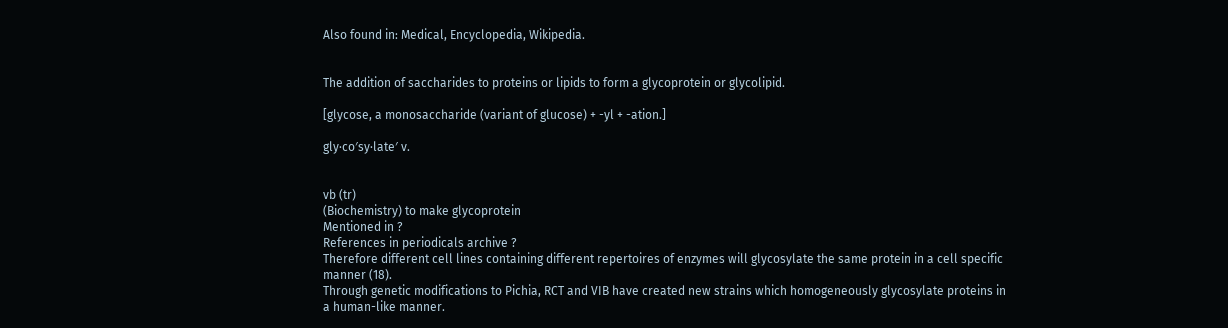Also found in: Medical, Encyclopedia, Wikipedia.


The addition of saccharides to proteins or lipids to form a glycoprotein or glycolipid.

[glycose, a monosaccharide (variant of glucose) + -yl + -ation.]

gly·co′sy·late′ v.


vb (tr)
(Biochemistry) to make glycoprotein
Mentioned in ?
References in periodicals archive ?
Therefore different cell lines containing different repertoires of enzymes will glycosylate the same protein in a cell specific manner (18).
Through genetic modifications to Pichia, RCT and VIB have created new strains which homogeneously glycosylate proteins in a human-like manner.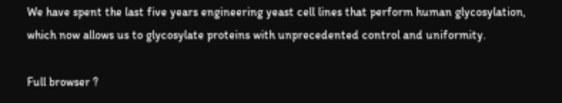We have spent the last five years engineering yeast cell lines that perform human glycosylation, which now allows us to glycosylate proteins with unprecedented control and uniformity.

Full browser ?